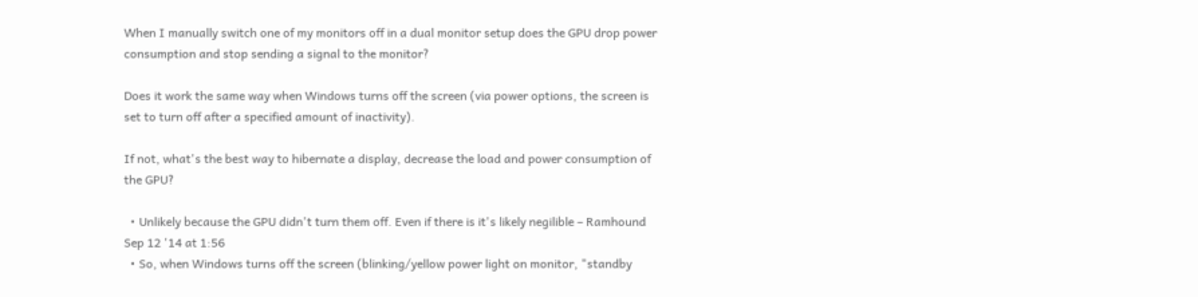When I manually switch one of my monitors off in a dual monitor setup does the GPU drop power consumption and stop sending a signal to the monitor?

Does it work the same way when Windows turns off the screen (via power options, the screen is set to turn off after a specified amount of inactivity).

If not, what's the best way to hibernate a display, decrease the load and power consumption of the GPU?

  • Unlikely because the GPU didn't turn them off. Even if there is it's likely negilible – Ramhound Sep 12 '14 at 1:56
  • So, when Windows turns off the screen (blinking/yellow power light on monitor, "standby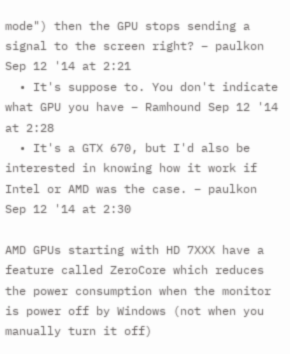mode") then the GPU stops sending a signal to the screen right? – paulkon Sep 12 '14 at 2:21
  • It's suppose to. You don't indicate what GPU you have – Ramhound Sep 12 '14 at 2:28
  • It's a GTX 670, but I'd also be interested in knowing how it work if Intel or AMD was the case. – paulkon Sep 12 '14 at 2:30

AMD GPUs starting with HD 7XXX have a feature called ZeroCore which reduces the power consumption when the monitor is power off by Windows (not when you manually turn it off)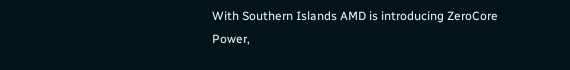With Southern Islands AMD is introducing ZeroCore Power,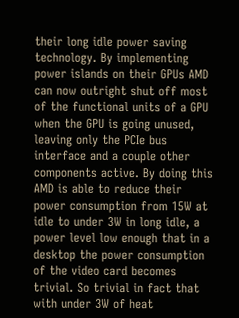their long idle power saving technology. By implementing power islands on their GPUs AMD can now outright shut off most of the functional units of a GPU when the GPU is going unused, leaving only the PCIe bus interface and a couple other components active. By doing this AMD is able to reduce their power consumption from 15W at idle to under 3W in long idle, a power level low enough that in a desktop the power consumption of the video card becomes trivial. So trivial in fact that with under 3W of heat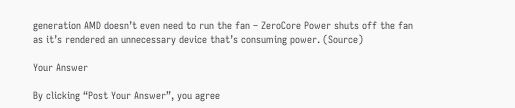generation AMD doesn’t even need to run the fan – ZeroCore Power shuts off the fan as it’s rendered an unnecessary device that’s consuming power. (Source)

Your Answer

By clicking “Post Your Answer”, you agree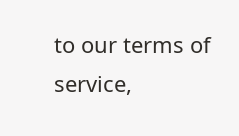to our terms of service,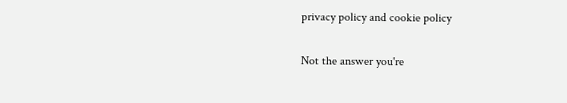privacy policy and cookie policy

Not the answer you're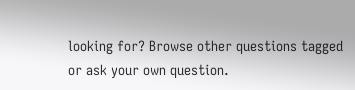looking for? Browse other questions tagged or ask your own question.